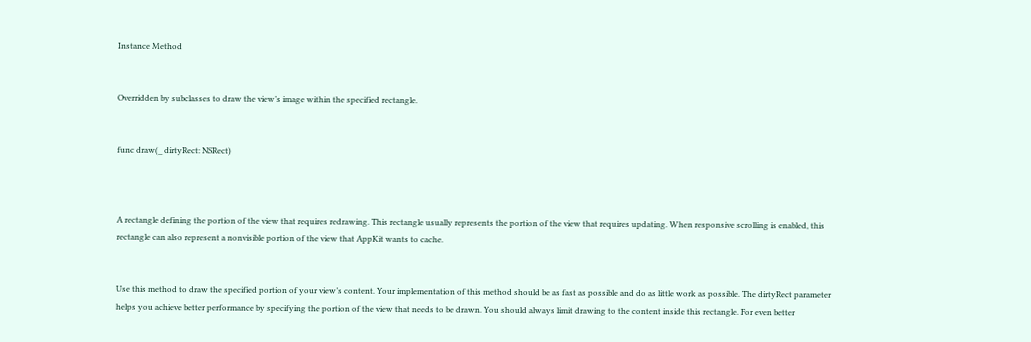Instance Method


Overridden by subclasses to draw the view’s image within the specified rectangle.


func draw(_ dirtyRect: NSRect)



A rectangle defining the portion of the view that requires redrawing. This rectangle usually represents the portion of the view that requires updating. When responsive scrolling is enabled, this rectangle can also represent a nonvisible portion of the view that AppKit wants to cache.


Use this method to draw the specified portion of your view’s content. Your implementation of this method should be as fast as possible and do as little work as possible. The dirtyRect parameter helps you achieve better performance by specifying the portion of the view that needs to be drawn. You should always limit drawing to the content inside this rectangle. For even better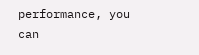performance, you can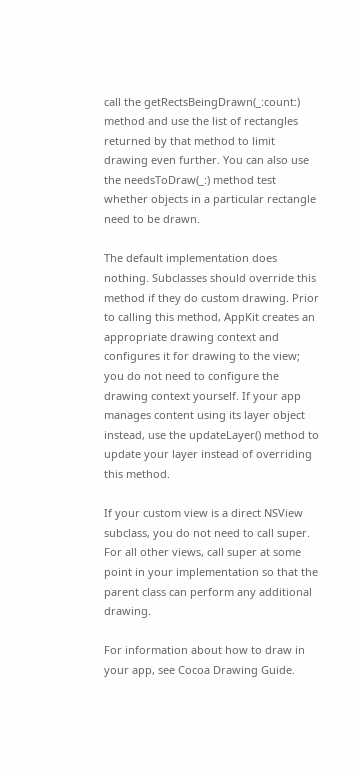call the getRectsBeingDrawn(_:count:) method and use the list of rectangles returned by that method to limit drawing even further. You can also use the needsToDraw(_:) method test whether objects in a particular rectangle need to be drawn.

The default implementation does nothing. Subclasses should override this method if they do custom drawing. Prior to calling this method, AppKit creates an appropriate drawing context and configures it for drawing to the view; you do not need to configure the drawing context yourself. If your app manages content using its layer object instead, use the updateLayer() method to update your layer instead of overriding this method.

If your custom view is a direct NSView subclass, you do not need to call super. For all other views, call super at some point in your implementation so that the parent class can perform any additional drawing.

For information about how to draw in your app, see Cocoa Drawing Guide.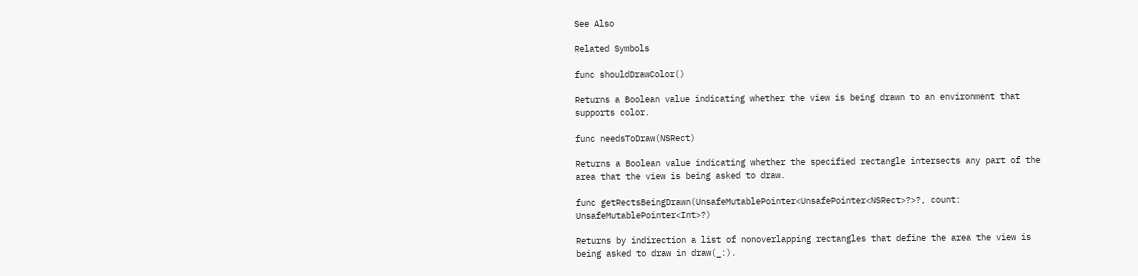See Also

Related Symbols

func shouldDrawColor()

Returns a Boolean value indicating whether the view is being drawn to an environment that supports color.

func needsToDraw(NSRect)

Returns a Boolean value indicating whether the specified rectangle intersects any part of the area that the view is being asked to draw.

func getRectsBeingDrawn(UnsafeMutablePointer<UnsafePointer<NSRect>?>?, count: UnsafeMutablePointer<Int>?)

Returns by indirection a list of nonoverlapping rectangles that define the area the view is being asked to draw in draw(_:).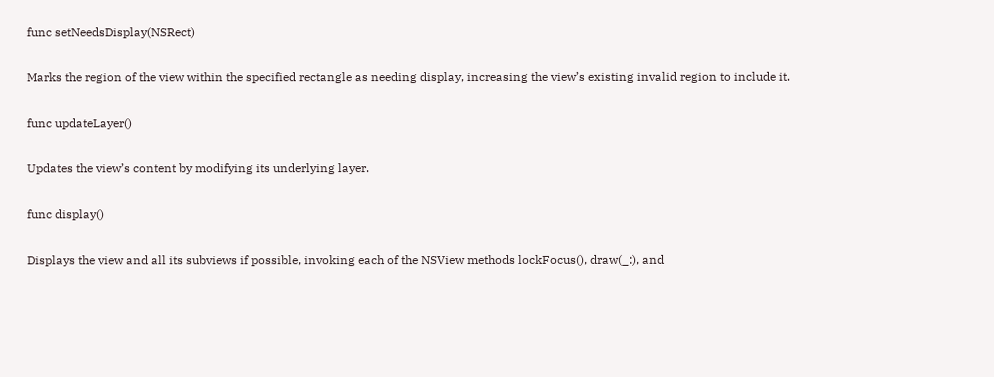func setNeedsDisplay(NSRect)

Marks the region of the view within the specified rectangle as needing display, increasing the view’s existing invalid region to include it.

func updateLayer()

Updates the view’s content by modifying its underlying layer.

func display()

Displays the view and all its subviews if possible, invoking each of the NSView methods lockFocus(), draw(_:), and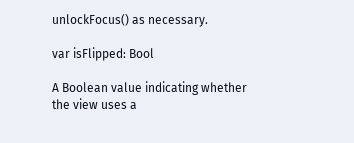unlockFocus() as necessary.

var isFlipped: Bool

A Boolean value indicating whether the view uses a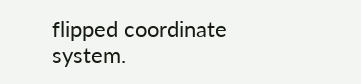flipped coordinate system.